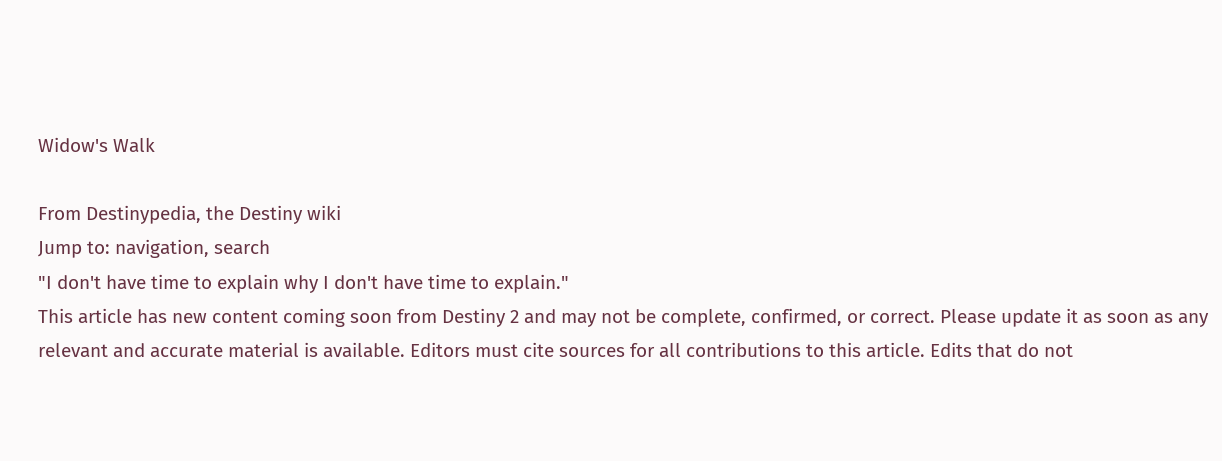Widow's Walk

From Destinypedia, the Destiny wiki
Jump to: navigation, search
"I don't have time to explain why I don't have time to explain."
This article has new content coming soon from Destiny 2 and may not be complete, confirmed, or correct. Please update it as soon as any relevant and accurate material is available. Editors must cite sources for all contributions to this article. Edits that do not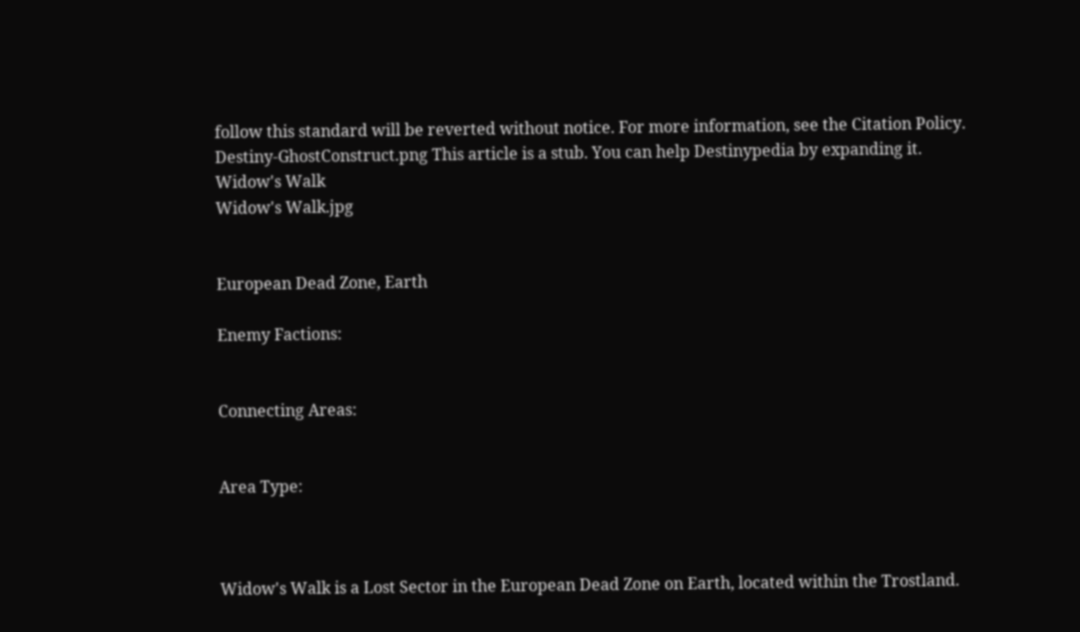follow this standard will be reverted without notice. For more information, see the Citation Policy.
Destiny-GhostConstruct.png This article is a stub. You can help Destinypedia by expanding it.
Widow's Walk
Widow's Walk.jpg


European Dead Zone, Earth

Enemy Factions:


Connecting Areas:


Area Type:



Widow's Walk is a Lost Sector in the European Dead Zone on Earth, located within the Trostland.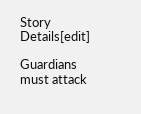Story Details[edit]

Guardians must attack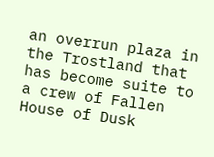an overrun plaza in the Trostland that has become suite to a crew of Fallen House of Dusk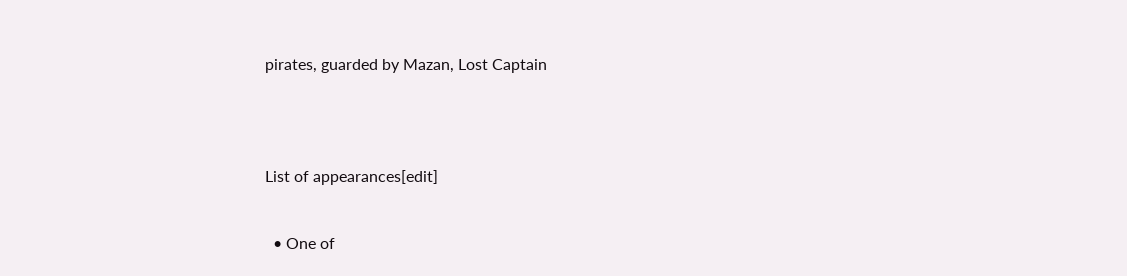pirates, guarded by Mazan, Lost Captain




List of appearances[edit]


  • One of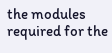the modules required for the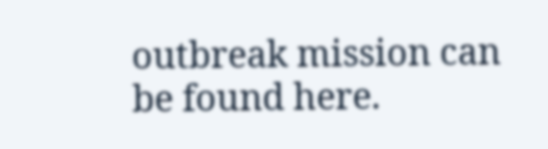outbreak mission can be found here.